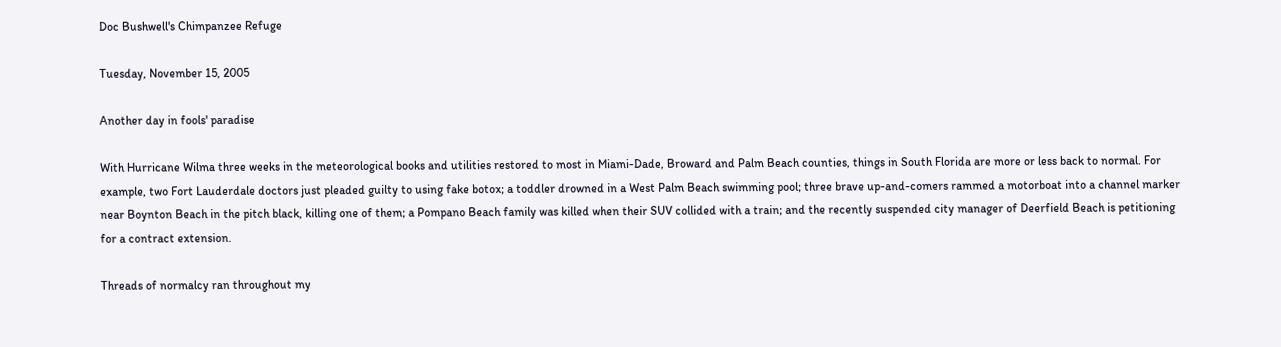Doc Bushwell's Chimpanzee Refuge

Tuesday, November 15, 2005

Another day in fools' paradise

With Hurricane Wilma three weeks in the meteorological books and utilities restored to most in Miami-Dade, Broward and Palm Beach counties, things in South Florida are more or less back to normal. For example, two Fort Lauderdale doctors just pleaded guilty to using fake botox; a toddler drowned in a West Palm Beach swimming pool; three brave up-and-comers rammed a motorboat into a channel marker near Boynton Beach in the pitch black, killing one of them; a Pompano Beach family was killed when their SUV collided with a train; and the recently suspended city manager of Deerfield Beach is petitioning for a contract extension.

Threads of normalcy ran throughout my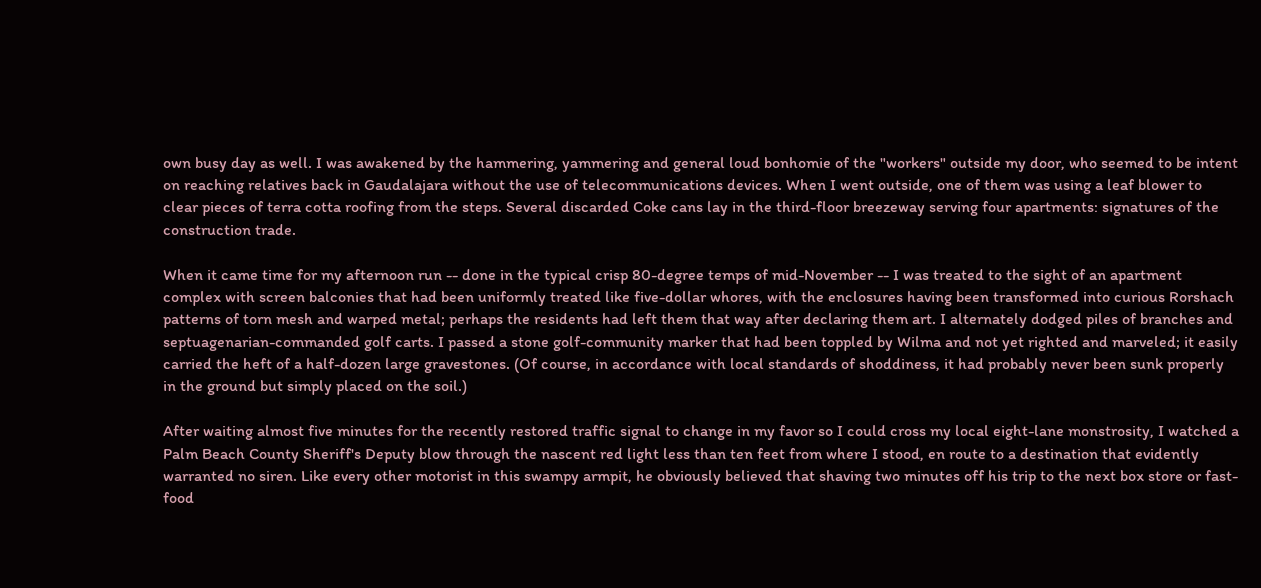own busy day as well. I was awakened by the hammering, yammering and general loud bonhomie of the "workers" outside my door, who seemed to be intent on reaching relatives back in Gaudalajara without the use of telecommunications devices. When I went outside, one of them was using a leaf blower to clear pieces of terra cotta roofing from the steps. Several discarded Coke cans lay in the third-floor breezeway serving four apartments: signatures of the construction trade.

When it came time for my afternoon run -- done in the typical crisp 80-degree temps of mid-November -- I was treated to the sight of an apartment complex with screen balconies that had been uniformly treated like five-dollar whores, with the enclosures having been transformed into curious Rorshach patterns of torn mesh and warped metal; perhaps the residents had left them that way after declaring them art. I alternately dodged piles of branches and septuagenarian-commanded golf carts. I passed a stone golf-community marker that had been toppled by Wilma and not yet righted and marveled; it easily carried the heft of a half-dozen large gravestones. (Of course, in accordance with local standards of shoddiness, it had probably never been sunk properly in the ground but simply placed on the soil.)

After waiting almost five minutes for the recently restored traffic signal to change in my favor so I could cross my local eight-lane monstrosity, I watched a Palm Beach County Sheriff's Deputy blow through the nascent red light less than ten feet from where I stood, en route to a destination that evidently warranted no siren. Like every other motorist in this swampy armpit, he obviously believed that shaving two minutes off his trip to the next box store or fast-food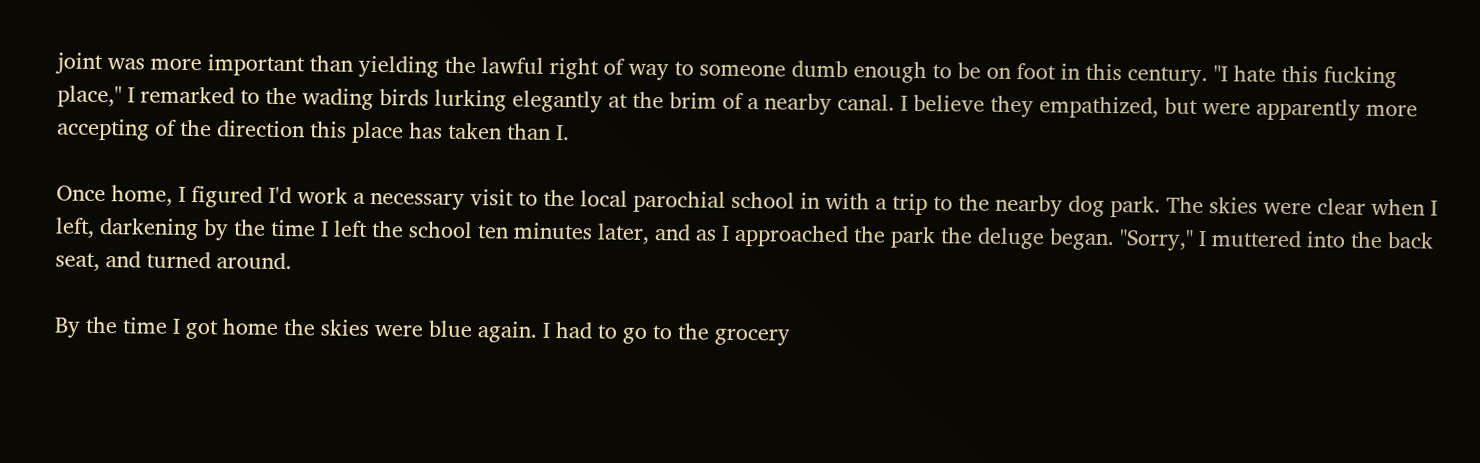joint was more important than yielding the lawful right of way to someone dumb enough to be on foot in this century. "I hate this fucking place," I remarked to the wading birds lurking elegantly at the brim of a nearby canal. I believe they empathized, but were apparently more accepting of the direction this place has taken than I.

Once home, I figured I'd work a necessary visit to the local parochial school in with a trip to the nearby dog park. The skies were clear when I left, darkening by the time I left the school ten minutes later, and as I approached the park the deluge began. "Sorry," I muttered into the back seat, and turned around.

By the time I got home the skies were blue again. I had to go to the grocery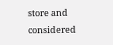store and considered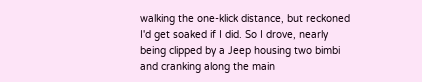walking the one-klick distance, but reckoned I'd get soaked if I did. So I drove, nearly being clipped by a Jeep housing two bimbi and cranking along the main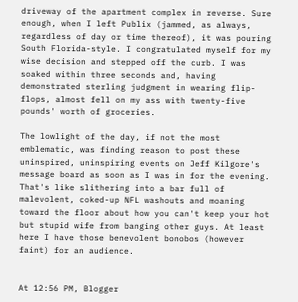driveway of the apartment complex in reverse. Sure enough, when I left Publix (jammed, as always, regardless of day or time thereof), it was pouring South Florida-style. I congratulated myself for my wise decision and stepped off the curb. I was soaked within three seconds and, having demonstrated sterling judgment in wearing flip-flops, almost fell on my ass with twenty-five pounds' worth of groceries.

The lowlight of the day, if not the most emblematic, was finding reason to post these uninspired, uninspiring events on Jeff Kilgore's message board as soon as I was in for the evening. That's like slithering into a bar full of malevolent, coked-up NFL washouts and moaning toward the floor about how you can't keep your hot but stupid wife from banging other guys. At least here I have those benevolent bonobos (however faint) for an audience.


At 12:56 PM, Blogger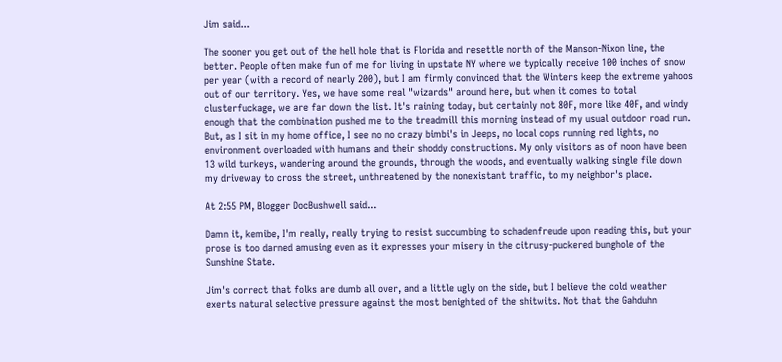Jim said...

The sooner you get out of the hell hole that is Florida and resettle north of the Manson-Nixon line, the better. People often make fun of me for living in upstate NY where we typically receive 100 inches of snow per year (with a record of nearly 200), but I am firmly convinced that the Winters keep the extreme yahoos out of our territory. Yes, we have some real "wizards" around here, but when it comes to total clusterfuckage, we are far down the list. It's raining today, but certainly not 80F, more like 40F, and windy enough that the combination pushed me to the treadmill this morning instead of my usual outdoor road run. But, as I sit in my home office, I see no no crazy bimbi's in Jeeps, no local cops running red lights, no environment overloaded with humans and their shoddy constructions. My only visitors as of noon have been 13 wild turkeys, wandering around the grounds, through the woods, and eventually walking single file down my driveway to cross the street, unthreatened by the nonexistant traffic, to my neighbor's place.

At 2:55 PM, Blogger DocBushwell said...

Damn it, kemibe, I'm really, really trying to resist succumbing to schadenfreude upon reading this, but your prose is too darned amusing even as it expresses your misery in the citrusy-puckered bunghole of the Sunshine State.

Jim's correct that folks are dumb all over, and a little ugly on the side, but I believe the cold weather exerts natural selective pressure against the most benighted of the shitwits. Not that the Gahduhn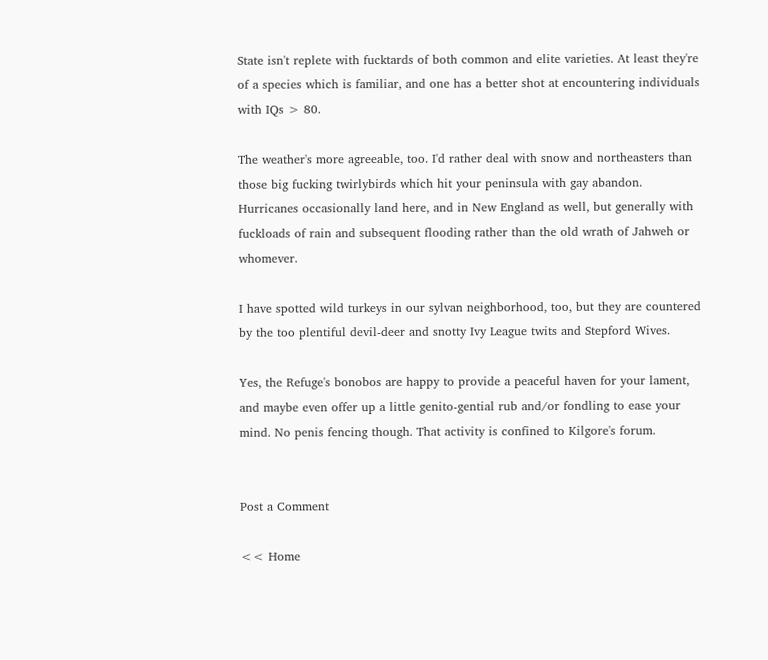State isn't replete with fucktards of both common and elite varieties. At least they're of a species which is familiar, and one has a better shot at encountering individuals with IQs > 80.

The weather's more agreeable, too. I'd rather deal with snow and northeasters than those big fucking twirlybirds which hit your peninsula with gay abandon. Hurricanes occasionally land here, and in New England as well, but generally with fuckloads of rain and subsequent flooding rather than the old wrath of Jahweh or whomever.

I have spotted wild turkeys in our sylvan neighborhood, too, but they are countered by the too plentiful devil-deer and snotty Ivy League twits and Stepford Wives.

Yes, the Refuge's bonobos are happy to provide a peaceful haven for your lament, and maybe even offer up a little genito-gential rub and/or fondling to ease your mind. No penis fencing though. That activity is confined to Kilgore's forum.


Post a Comment

<< Home